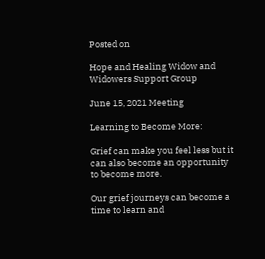Posted on

Hope and Healing Widow and Widowers Support Group

June 15, 2021 Meeting

Learning to Become More:

Grief can make you feel less but it can also become an opportunity to become more.

Our grief journeys can become a time to learn and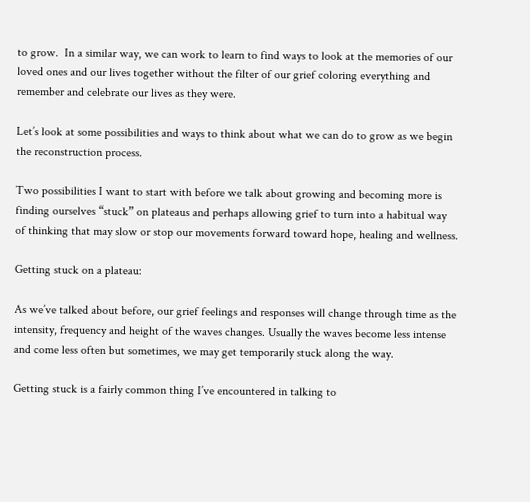to grow.  In a similar way, we can work to learn to find ways to look at the memories of our loved ones and our lives together without the filter of our grief coloring everything and remember and celebrate our lives as they were.

Let’s look at some possibilities and ways to think about what we can do to grow as we begin the reconstruction process.

Two possibilities I want to start with before we talk about growing and becoming more is finding ourselves “stuck” on plateaus and perhaps allowing grief to turn into a habitual way of thinking that may slow or stop our movements forward toward hope, healing and wellness.

Getting stuck on a plateau:

As we’ve talked about before, our grief feelings and responses will change through time as the intensity, frequency and height of the waves changes. Usually the waves become less intense and come less often but sometimes, we may get temporarily stuck along the way.

Getting stuck is a fairly common thing I’ve encountered in talking to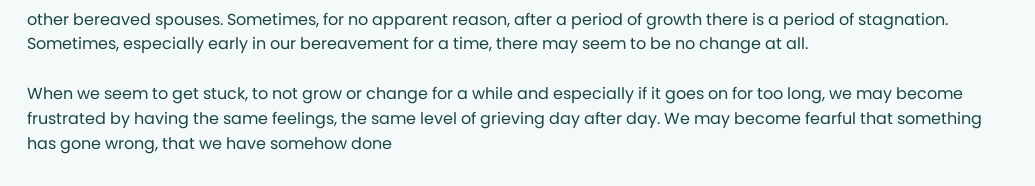other bereaved spouses. Sometimes, for no apparent reason, after a period of growth there is a period of stagnation. Sometimes, especially early in our bereavement for a time, there may seem to be no change at all.

When we seem to get stuck, to not grow or change for a while and especially if it goes on for too long, we may become frustrated by having the same feelings, the same level of grieving day after day. We may become fearful that something has gone wrong, that we have somehow done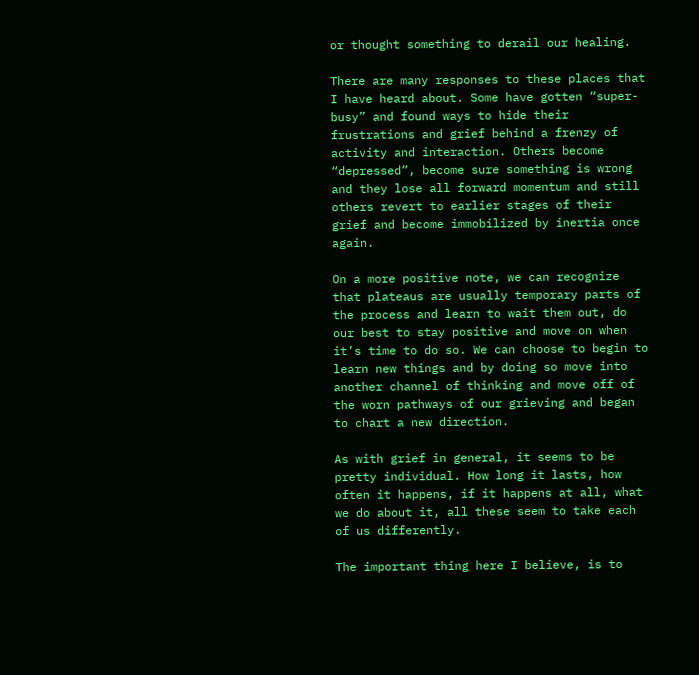or thought something to derail our healing.

There are many responses to these places that I have heard about. Some have gotten “super-busy” and found ways to hide their frustrations and grief behind a frenzy of activity and interaction. Others become “depressed”, become sure something is wrong and they lose all forward momentum and still others revert to earlier stages of their grief and become immobilized by inertia once again.

On a more positive note, we can recognize that plateaus are usually temporary parts of the process and learn to wait them out, do our best to stay positive and move on when it’s time to do so. We can choose to begin to learn new things and by doing so move into another channel of thinking and move off of the worn pathways of our grieving and began to chart a new direction.

As with grief in general, it seems to be pretty individual. How long it lasts, how often it happens, if it happens at all, what we do about it, all these seem to take each of us differently.

The important thing here I believe, is to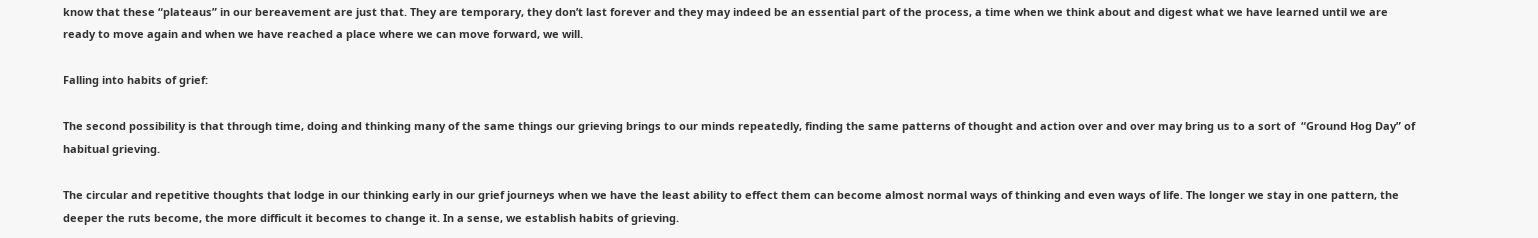know that these “plateaus” in our bereavement are just that. They are temporary, they don’t last forever and they may indeed be an essential part of the process, a time when we think about and digest what we have learned until we are ready to move again and when we have reached a place where we can move forward, we will.

Falling into habits of grief:

The second possibility is that through time, doing and thinking many of the same things our grieving brings to our minds repeatedly, finding the same patterns of thought and action over and over may bring us to a sort of  “Ground Hog Day” of habitual grieving.

The circular and repetitive thoughts that lodge in our thinking early in our grief journeys when we have the least ability to effect them can become almost normal ways of thinking and even ways of life. The longer we stay in one pattern, the deeper the ruts become, the more difficult it becomes to change it. In a sense, we establish habits of grieving.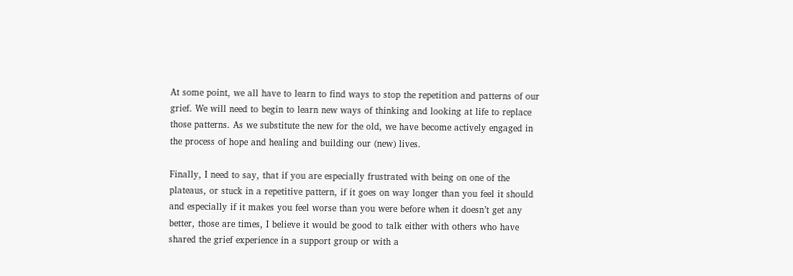At some point, we all have to learn to find ways to stop the repetition and patterns of our grief. We will need to begin to learn new ways of thinking and looking at life to replace those patterns. As we substitute the new for the old, we have become actively engaged in the process of hope and healing and building our (new) lives.

Finally, I need to say, that if you are especially frustrated with being on one of the plateaus, or stuck in a repetitive pattern, if it goes on way longer than you feel it should and especially if it makes you feel worse than you were before when it doesn’t get any better, those are times, I believe it would be good to talk either with others who have shared the grief experience in a support group or with a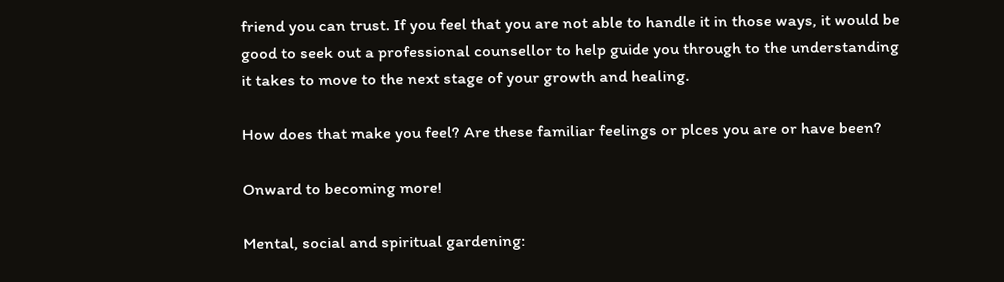friend you can trust. If you feel that you are not able to handle it in those ways, it would be good to seek out a professional counsellor to help guide you through to the understanding it takes to move to the next stage of your growth and healing.

How does that make you feel? Are these familiar feelings or plces you are or have been?

Onward to becoming more!

Mental, social and spiritual gardening: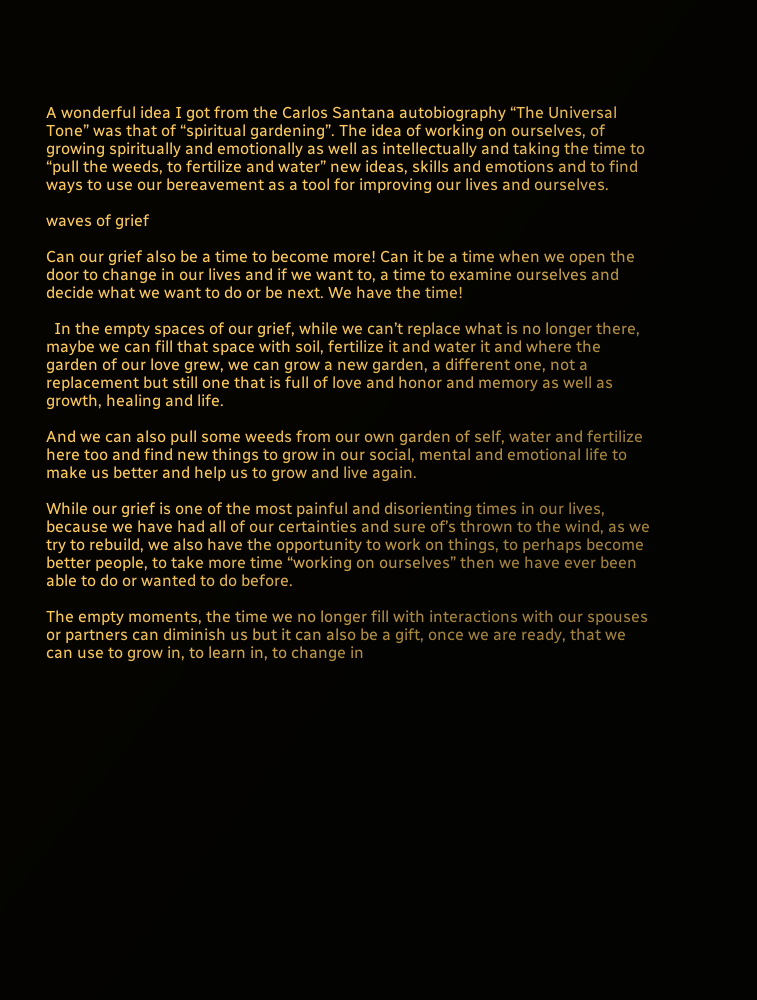A wonderful idea I got from the Carlos Santana autobiography “The Universal Tone” was that of “spiritual gardening”. The idea of working on ourselves, of growing spiritually and emotionally as well as intellectually and taking the time to “pull the weeds, to fertilize and water” new ideas, skills and emotions and to find ways to use our bereavement as a tool for improving our lives and ourselves.

waves of grief

Can our grief also be a time to become more! Can it be a time when we open the door to change in our lives and if we want to, a time to examine ourselves and decide what we want to do or be next. We have the time!

  In the empty spaces of our grief, while we can’t replace what is no longer there, maybe we can fill that space with soil, fertilize it and water it and where the garden of our love grew, we can grow a new garden, a different one, not a replacement but still one that is full of love and honor and memory as well as growth, healing and life.

And we can also pull some weeds from our own garden of self, water and fertilize here too and find new things to grow in our social, mental and emotional life to make us better and help us to grow and live again.

While our grief is one of the most painful and disorienting times in our lives, because we have had all of our certainties and sure of’s thrown to the wind, as we try to rebuild, we also have the opportunity to work on things, to perhaps become better people, to take more time “working on ourselves” then we have ever been able to do or wanted to do before.

The empty moments, the time we no longer fill with interactions with our spouses or partners can diminish us but it can also be a gift, once we are ready, that we can use to grow in, to learn in, to change in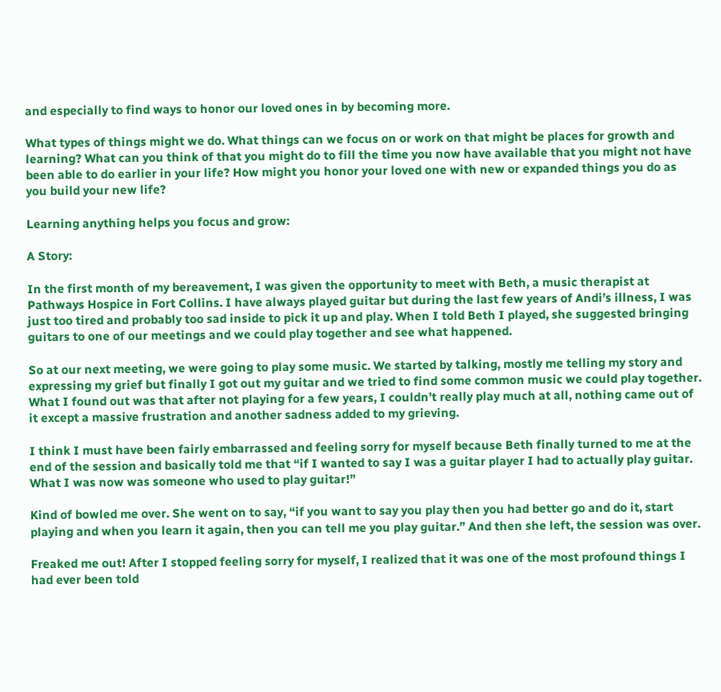and especially to find ways to honor our loved ones in by becoming more.

What types of things might we do. What things can we focus on or work on that might be places for growth and learning? What can you think of that you might do to fill the time you now have available that you might not have been able to do earlier in your life? How might you honor your loved one with new or expanded things you do as you build your new life?

Learning anything helps you focus and grow:

A Story:

In the first month of my bereavement, I was given the opportunity to meet with Beth, a music therapist at Pathways Hospice in Fort Collins. I have always played guitar but during the last few years of Andi’s illness, I was just too tired and probably too sad inside to pick it up and play. When I told Beth I played, she suggested bringing guitars to one of our meetings and we could play together and see what happened.

So at our next meeting, we were going to play some music. We started by talking, mostly me telling my story and expressing my grief but finally I got out my guitar and we tried to find some common music we could play together. What I found out was that after not playing for a few years, I couldn’t really play much at all, nothing came out of it except a massive frustration and another sadness added to my grieving.

I think I must have been fairly embarrassed and feeling sorry for myself because Beth finally turned to me at the end of the session and basically told me that “if I wanted to say I was a guitar player I had to actually play guitar. What I was now was someone who used to play guitar!”

Kind of bowled me over. She went on to say, “if you want to say you play then you had better go and do it, start playing and when you learn it again, then you can tell me you play guitar.” And then she left, the session was over.

Freaked me out! After I stopped feeling sorry for myself, I realized that it was one of the most profound things I had ever been told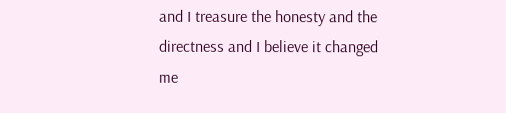and I treasure the honesty and the directness and I believe it changed me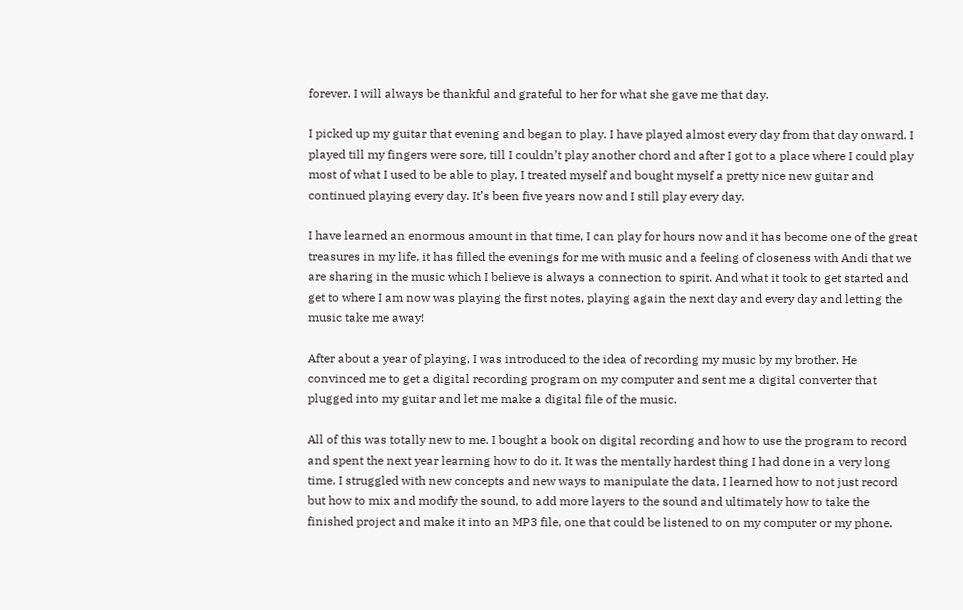forever. I will always be thankful and grateful to her for what she gave me that day.

I picked up my guitar that evening and began to play. I have played almost every day from that day onward. I played till my fingers were sore, till I couldn’t play another chord and after I got to a place where I could play most of what I used to be able to play, I treated myself and bought myself a pretty nice new guitar and continued playing every day. It’s been five years now and I still play every day.

I have learned an enormous amount in that time, I can play for hours now and it has become one of the great treasures in my life, it has filled the evenings for me with music and a feeling of closeness with Andi that we are sharing in the music which I believe is always a connection to spirit. And what it took to get started and get to where I am now was playing the first notes, playing again the next day and every day and letting the music take me away!

After about a year of playing, I was introduced to the idea of recording my music by my brother. He convinced me to get a digital recording program on my computer and sent me a digital converter that plugged into my guitar and let me make a digital file of the music.

All of this was totally new to me. I bought a book on digital recording and how to use the program to record and spent the next year learning how to do it. It was the mentally hardest thing I had done in a very long time. I struggled with new concepts and new ways to manipulate the data, I learned how to not just record but how to mix and modify the sound, to add more layers to the sound and ultimately how to take the finished project and make it into an MP3 file, one that could be listened to on my computer or my phone.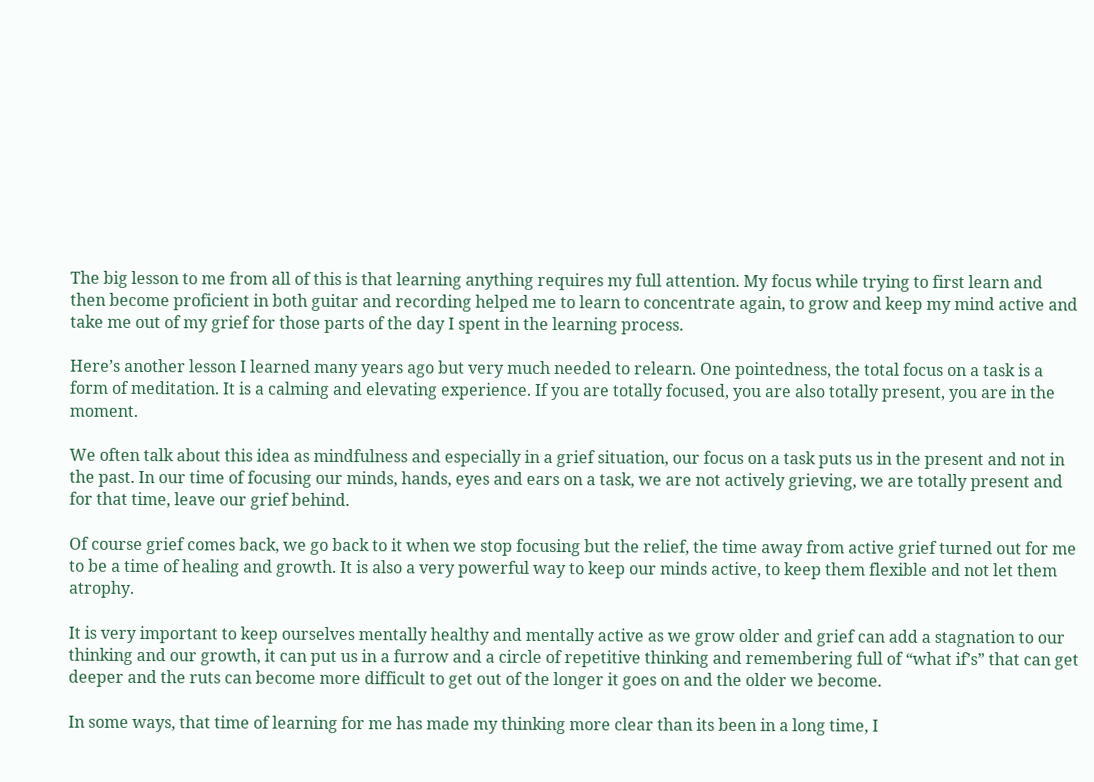The big lesson to me from all of this is that learning anything requires my full attention. My focus while trying to first learn and then become proficient in both guitar and recording helped me to learn to concentrate again, to grow and keep my mind active and take me out of my grief for those parts of the day I spent in the learning process.

Here’s another lesson I learned many years ago but very much needed to relearn. One pointedness, the total focus on a task is a form of meditation. It is a calming and elevating experience. If you are totally focused, you are also totally present, you are in the moment.

We often talk about this idea as mindfulness and especially in a grief situation, our focus on a task puts us in the present and not in the past. In our time of focusing our minds, hands, eyes and ears on a task, we are not actively grieving, we are totally present and for that time, leave our grief behind.

Of course grief comes back, we go back to it when we stop focusing but the relief, the time away from active grief turned out for me to be a time of healing and growth. It is also a very powerful way to keep our minds active, to keep them flexible and not let them atrophy.

It is very important to keep ourselves mentally healthy and mentally active as we grow older and grief can add a stagnation to our thinking and our growth, it can put us in a furrow and a circle of repetitive thinking and remembering full of “what if’s” that can get deeper and the ruts can become more difficult to get out of the longer it goes on and the older we become.

In some ways, that time of learning for me has made my thinking more clear than its been in a long time, I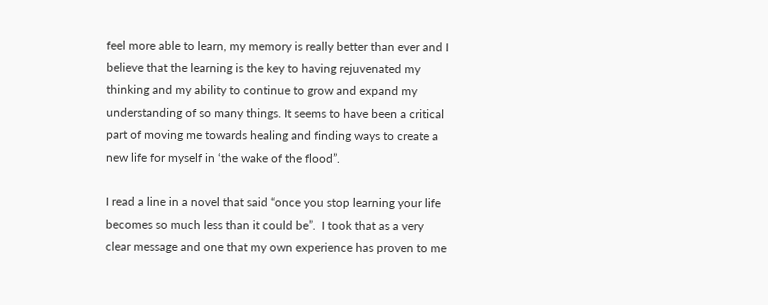feel more able to learn, my memory is really better than ever and I believe that the learning is the key to having rejuvenated my thinking and my ability to continue to grow and expand my understanding of so many things. It seems to have been a critical part of moving me towards healing and finding ways to create a new life for myself in ‘the wake of the flood”.

I read a line in a novel that said “once you stop learning your life becomes so much less than it could be”.  I took that as a very clear message and one that my own experience has proven to me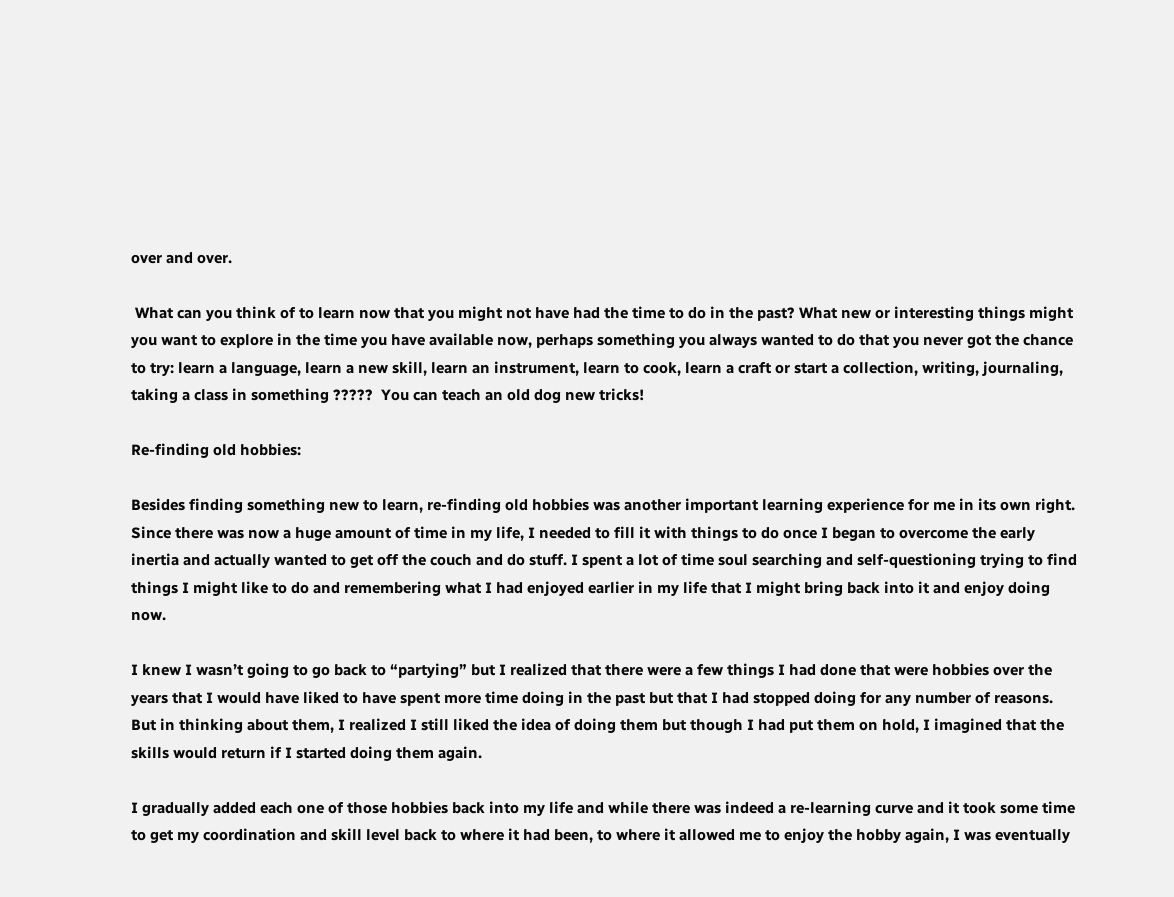over and over.

 What can you think of to learn now that you might not have had the time to do in the past? What new or interesting things might you want to explore in the time you have available now, perhaps something you always wanted to do that you never got the chance to try: learn a language, learn a new skill, learn an instrument, learn to cook, learn a craft or start a collection, writing, journaling, taking a class in something ?????  You can teach an old dog new tricks!

Re-finding old hobbies:

Besides finding something new to learn, re-finding old hobbies was another important learning experience for me in its own right. Since there was now a huge amount of time in my life, I needed to fill it with things to do once I began to overcome the early inertia and actually wanted to get off the couch and do stuff. I spent a lot of time soul searching and self-questioning trying to find things I might like to do and remembering what I had enjoyed earlier in my life that I might bring back into it and enjoy doing now.

I knew I wasn’t going to go back to “partying” but I realized that there were a few things I had done that were hobbies over the years that I would have liked to have spent more time doing in the past but that I had stopped doing for any number of reasons. But in thinking about them, I realized I still liked the idea of doing them but though I had put them on hold, I imagined that the skills would return if I started doing them again.

I gradually added each one of those hobbies back into my life and while there was indeed a re-learning curve and it took some time to get my coordination and skill level back to where it had been, to where it allowed me to enjoy the hobby again, I was eventually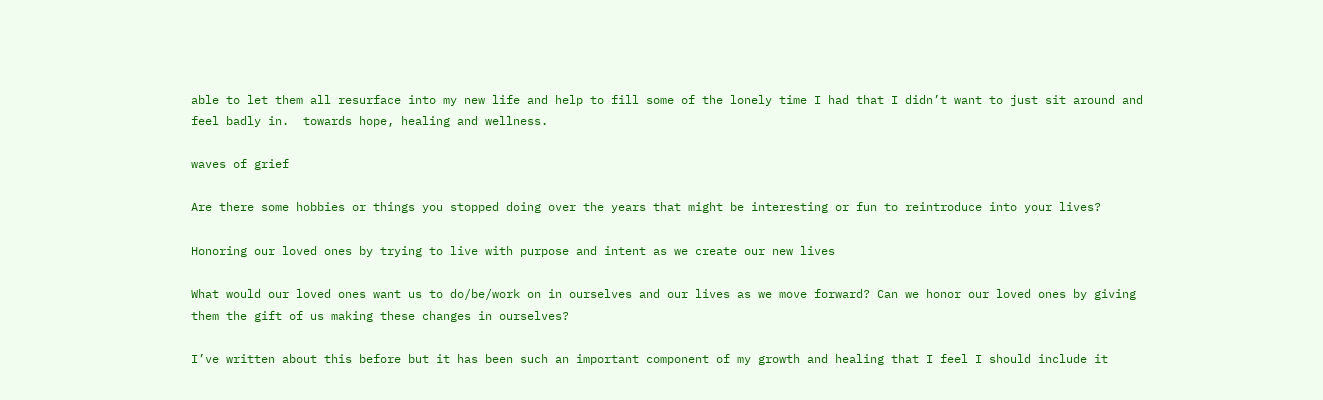able to let them all resurface into my new life and help to fill some of the lonely time I had that I didn’t want to just sit around and feel badly in.  towards hope, healing and wellness.

waves of grief

Are there some hobbies or things you stopped doing over the years that might be interesting or fun to reintroduce into your lives?

Honoring our loved ones by trying to live with purpose and intent as we create our new lives

What would our loved ones want us to do/be/work on in ourselves and our lives as we move forward? Can we honor our loved ones by giving them the gift of us making these changes in ourselves?

I’ve written about this before but it has been such an important component of my growth and healing that I feel I should include it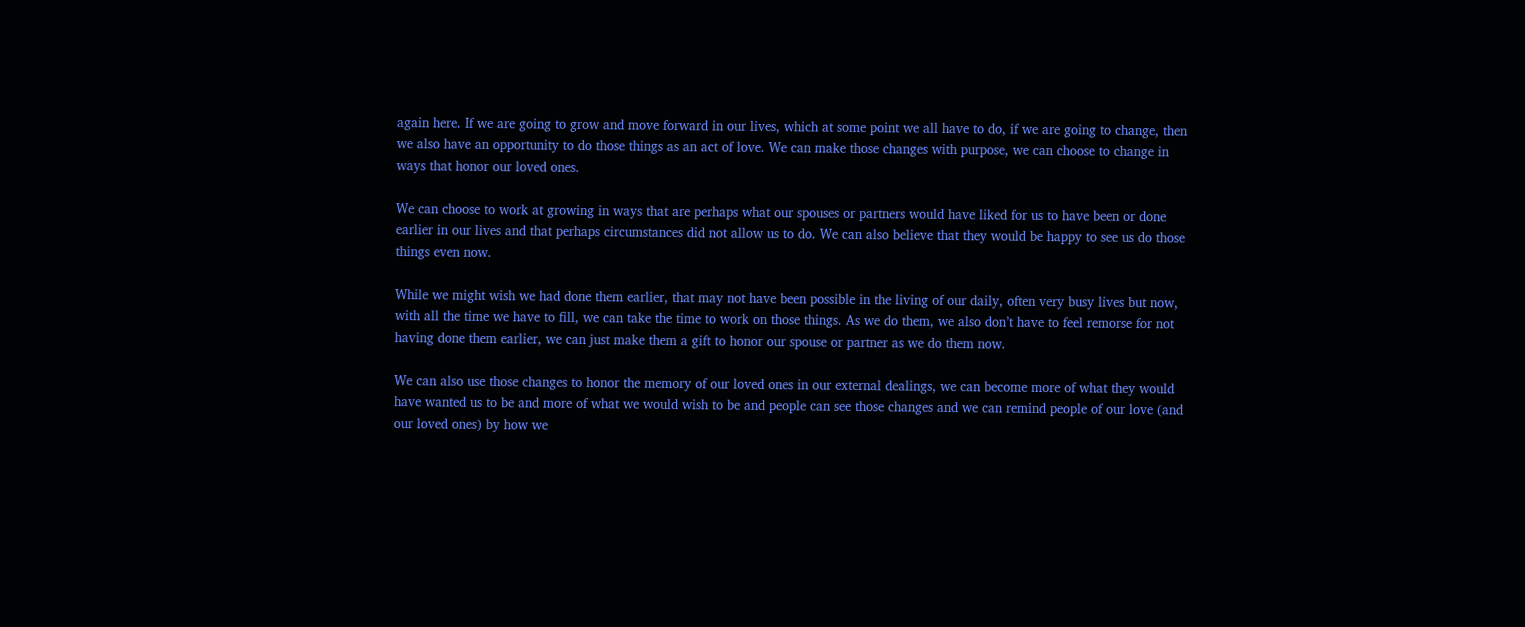again here. If we are going to grow and move forward in our lives, which at some point we all have to do, if we are going to change, then we also have an opportunity to do those things as an act of love. We can make those changes with purpose, we can choose to change in ways that honor our loved ones.

We can choose to work at growing in ways that are perhaps what our spouses or partners would have liked for us to have been or done earlier in our lives and that perhaps circumstances did not allow us to do. We can also believe that they would be happy to see us do those things even now.

While we might wish we had done them earlier, that may not have been possible in the living of our daily, often very busy lives but now, with all the time we have to fill, we can take the time to work on those things. As we do them, we also don’t have to feel remorse for not having done them earlier, we can just make them a gift to honor our spouse or partner as we do them now.

We can also use those changes to honor the memory of our loved ones in our external dealings, we can become more of what they would have wanted us to be and more of what we would wish to be and people can see those changes and we can remind people of our love (and our loved ones) by how we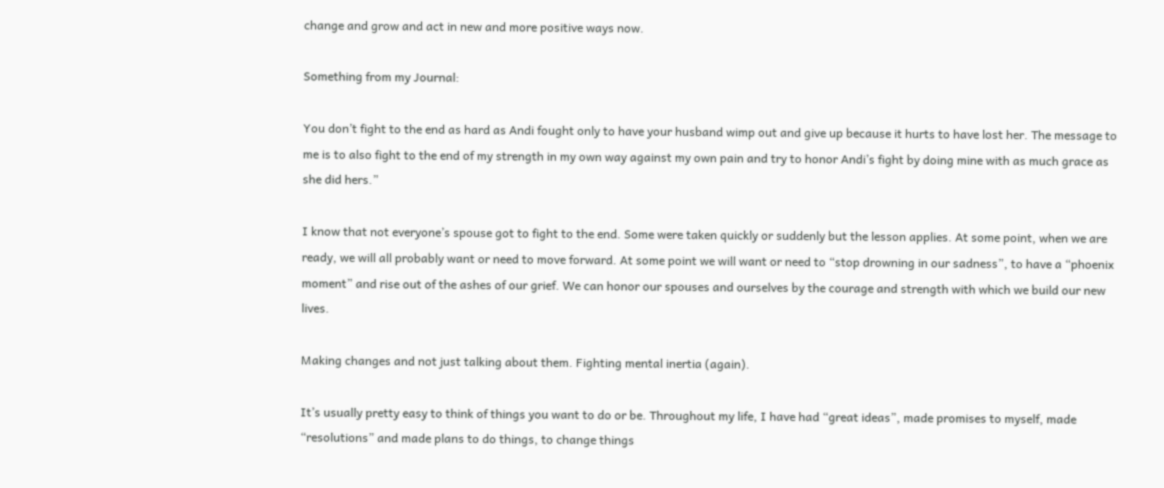change and grow and act in new and more positive ways now.

Something from my Journal:

You don’t fight to the end as hard as Andi fought only to have your husband wimp out and give up because it hurts to have lost her. The message to me is to also fight to the end of my strength in my own way against my own pain and try to honor Andi’s fight by doing mine with as much grace as she did hers.”

I know that not everyone’s spouse got to fight to the end. Some were taken quickly or suddenly but the lesson applies. At some point, when we are ready, we will all probably want or need to move forward. At some point we will want or need to “stop drowning in our sadness”, to have a “phoenix moment” and rise out of the ashes of our grief. We can honor our spouses and ourselves by the courage and strength with which we build our new lives.

Making changes and not just talking about them. Fighting mental inertia (again).

It’s usually pretty easy to think of things you want to do or be. Throughout my life, I have had “great ideas”, made promises to myself, made “resolutions” and made plans to do things, to change things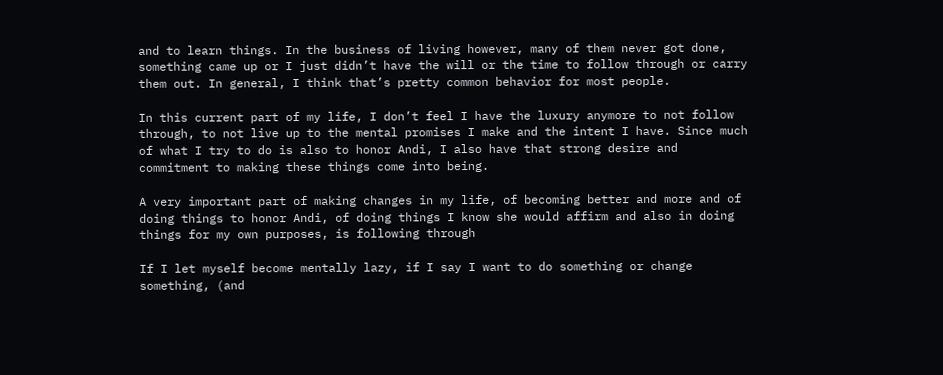and to learn things. In the business of living however, many of them never got done, something came up or I just didn’t have the will or the time to follow through or carry them out. In general, I think that’s pretty common behavior for most people.

In this current part of my life, I don’t feel I have the luxury anymore to not follow through, to not live up to the mental promises I make and the intent I have. Since much of what I try to do is also to honor Andi, I also have that strong desire and commitment to making these things come into being.

A very important part of making changes in my life, of becoming better and more and of doing things to honor Andi, of doing things I know she would affirm and also in doing things for my own purposes, is following through

If I let myself become mentally lazy, if I say I want to do something or change something, (and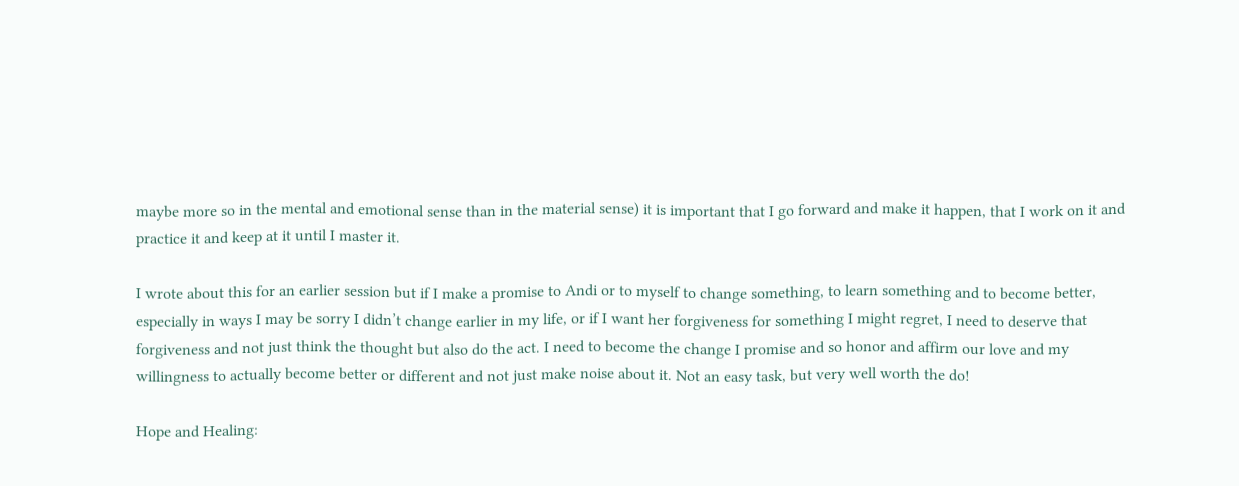maybe more so in the mental and emotional sense than in the material sense) it is important that I go forward and make it happen, that I work on it and practice it and keep at it until I master it.

I wrote about this for an earlier session but if I make a promise to Andi or to myself to change something, to learn something and to become better, especially in ways I may be sorry I didn’t change earlier in my life, or if I want her forgiveness for something I might regret, I need to deserve that forgiveness and not just think the thought but also do the act. I need to become the change I promise and so honor and affirm our love and my willingness to actually become better or different and not just make noise about it. Not an easy task, but very well worth the do!

Hope and Healing: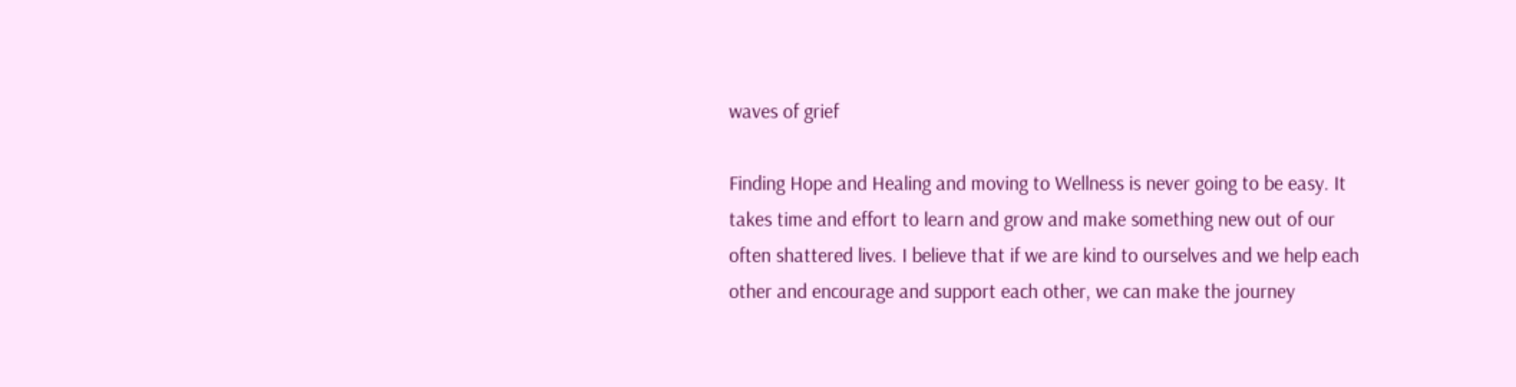waves of grief

Finding Hope and Healing and moving to Wellness is never going to be easy. It takes time and effort to learn and grow and make something new out of our often shattered lives. I believe that if we are kind to ourselves and we help each other and encourage and support each other, we can make the journey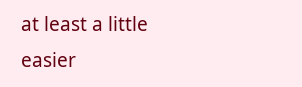at least a little easier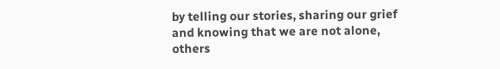by telling our stories, sharing our grief and knowing that we are not alone, others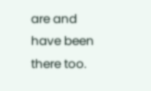are and have been there too.